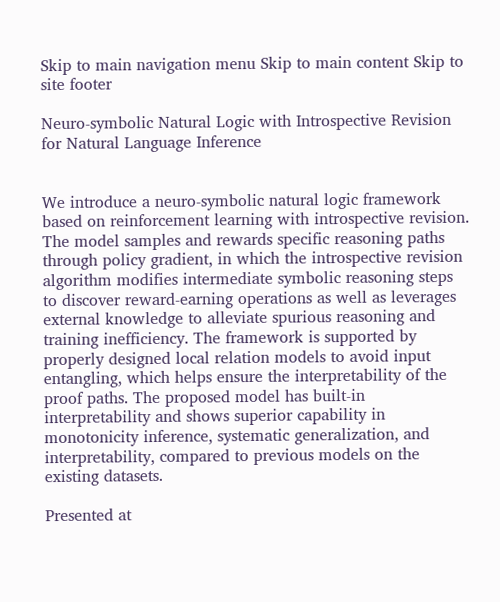Skip to main navigation menu Skip to main content Skip to site footer

Neuro-symbolic Natural Logic with Introspective Revision for Natural Language Inference


We introduce a neuro-symbolic natural logic framework based on reinforcement learning with introspective revision. The model samples and rewards specific reasoning paths through policy gradient, in which the introspective revision algorithm modifies intermediate symbolic reasoning steps to discover reward-earning operations as well as leverages external knowledge to alleviate spurious reasoning and training inefficiency. The framework is supported by properly designed local relation models to avoid input entangling, which helps ensure the interpretability of the proof paths. The proposed model has built-in interpretability and shows superior capability in monotonicity inference, systematic generalization, and interpretability, compared to previous models on the existing datasets.

Presented at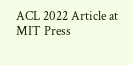ACL 2022 Article at MIT Press